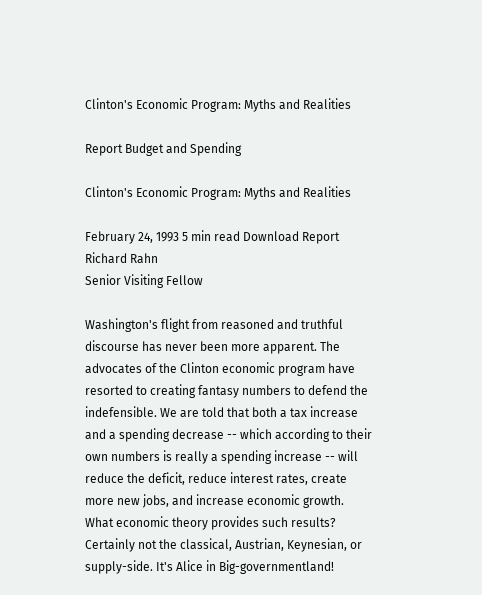Clinton's Economic Program: Myths and Realities

Report Budget and Spending

Clinton's Economic Program: Myths and Realities

February 24, 1993 5 min read Download Report
Richard Rahn
Senior Visiting Fellow

Washington's flight from reasoned and truthful discourse has never been more apparent. The advocates of the Clinton economic program have resorted to creating fantasy numbers to defend the indefensible. We are told that both a tax increase and a spending decrease -- which according to their own numbers is really a spending increase -- will reduce the deficit, reduce interest rates, create more new jobs, and increase economic growth. What economic theory provides such results? Certainly not the classical, Austrian, Keynesian, or supply-side. It's Alice in Big-governmentland!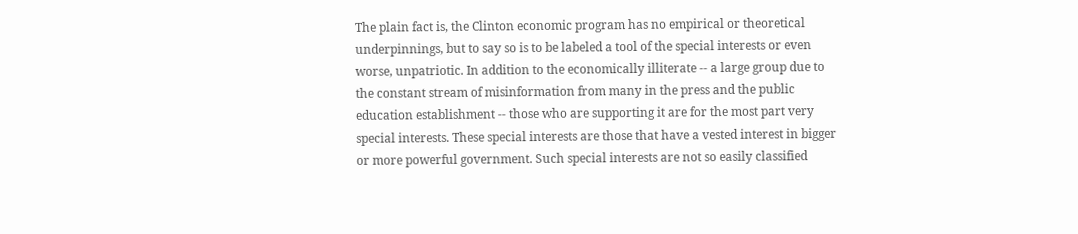The plain fact is, the Clinton economic program has no empirical or theoretical underpinnings, but to say so is to be labeled a tool of the special interests or even worse, unpatriotic. In addition to the economically illiterate -- a large group due to the constant stream of misinformation from many in the press and the public education establishment -- those who are supporting it are for the most part very special interests. These special interests are those that have a vested interest in bigger or more powerful government. Such special interests are not so easily classified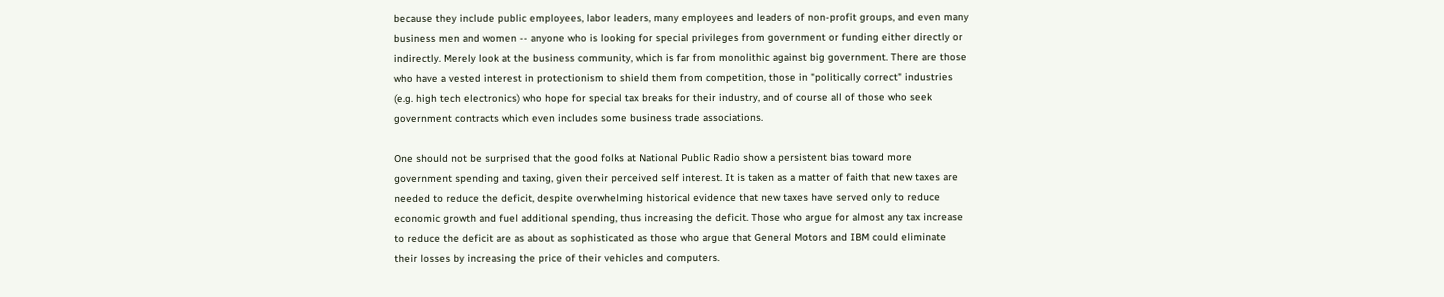because they include public employees, labor leaders, many employees and leaders of non-profit groups, and even many business men and women -- anyone who is looking for special privileges from government or funding either directly or indirectly. Merely look at the business community, which is far from monolithic against big government. There are those who have a vested interest in protectionism to shield them from competition, those in "politically correct" industries (e.g. high tech electronics) who hope for special tax breaks for their industry, and of course all of those who seek government contracts which even includes some business trade associations.

One should not be surprised that the good folks at National Public Radio show a persistent bias toward more government spending and taxing, given their perceived self interest. It is taken as a matter of faith that new taxes are needed to reduce the deficit, despite overwhelming historical evidence that new taxes have served only to reduce economic growth and fuel additional spending, thus increasing the deficit. Those who argue for almost any tax increase to reduce the deficit are as about as sophisticated as those who argue that General Motors and IBM could eliminate their losses by increasing the price of their vehicles and computers.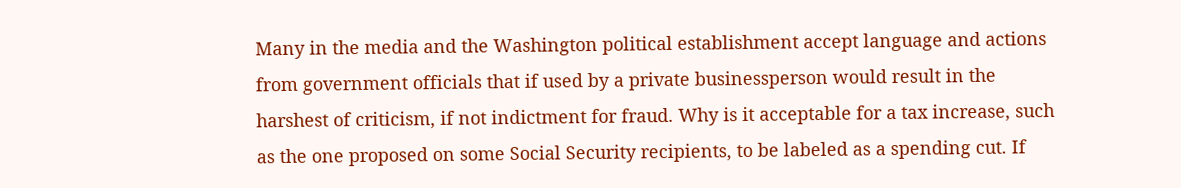Many in the media and the Washington political establishment accept language and actions from government officials that if used by a private businessperson would result in the harshest of criticism, if not indictment for fraud. Why is it acceptable for a tax increase, such as the one proposed on some Social Security recipients, to be labeled as a spending cut. If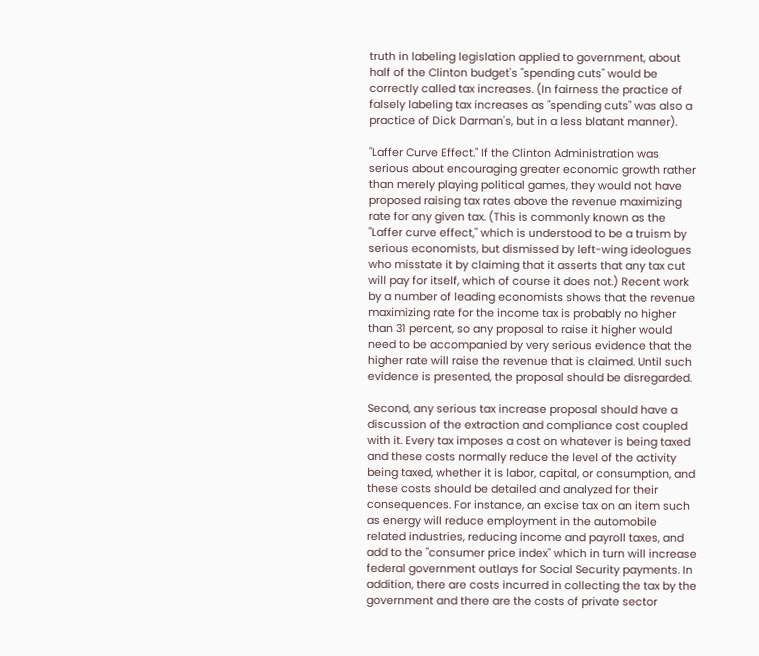truth in labeling legislation applied to government, about half of the Clinton budget's "spending cuts" would be correctly called tax increases. (In fairness the practice of falsely labeling tax increases as "spending cuts" was also a practice of Dick Darman's, but in a less blatant manner).

"Laffer Curve Effect." If the Clinton Administration was serious about encouraging greater economic growth rather than merely playing political games, they would not have proposed raising tax rates above the revenue maximizing rate for any given tax. (This is commonly known as the "Laffer curve effect," which is understood to be a truism by serious economists, but dismissed by left-wing ideologues who misstate it by claiming that it asserts that any tax cut will pay for itself, which of course it does not.) Recent work by a number of leading economists shows that the revenue maximizing rate for the income tax is probably no higher than 31 percent, so any proposal to raise it higher would need to be accompanied by very serious evidence that the higher rate will raise the revenue that is claimed. Until such evidence is presented, the proposal should be disregarded.

Second, any serious tax increase proposal should have a discussion of the extraction and compliance cost coupled with it. Every tax imposes a cost on whatever is being taxed and these costs normally reduce the level of the activity being taxed, whether it is labor, capital, or consumption, and these costs should be detailed and analyzed for their consequences. For instance, an excise tax on an item such as energy will reduce employment in the automobile related industries, reducing income and payroll taxes, and add to the "consumer price index" which in turn will increase federal government outlays for Social Security payments. In addition, there are costs incurred in collecting the tax by the government and there are the costs of private sector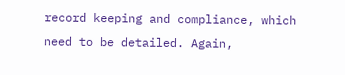record keeping and compliance, which need to be detailed. Again,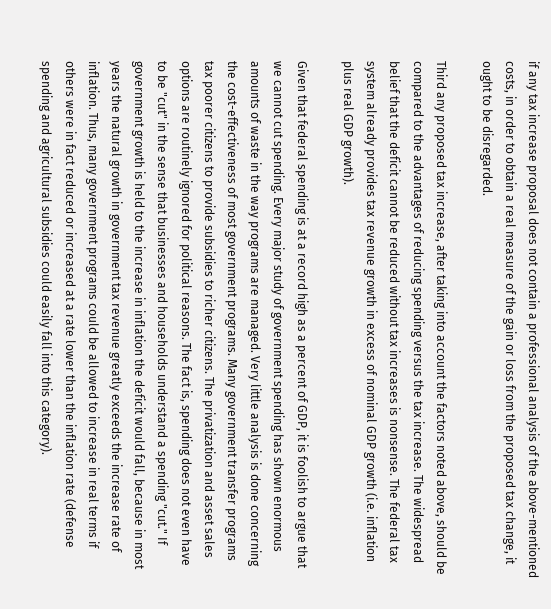if any tax increase proposal does not contain a professional analysis of the above-mentioned costs, in order to obtain a real measure of the gain or loss from the proposed tax change, it ought to be disregarded.

Third any proposed tax increase, after taking into account the factors noted above, should be compared to the advantages of reducing spending versus the tax increase. The widespread belief that the deficit cannot be reduced without tax increases is nonsense. The federal tax system already provides tax revenue growth in excess of nominal GDP growth (i.e. inflation plus real GDP growth).

Given that federal spending is at a record high as a percent of GDP, it is foolish to argue that we cannot cut spending. Every major study of government spending has shown enormous amounts of waste in the way programs are managed. Very little analysis is done concerning the cost-effectiveness of most government programs. Many government transfer programs tax poorer citizens to provide subsidies to richer citizens. The privatization and asset sales options are routinely ignored for political reasons. The fact is, spending does not even have to be "cut" in the sense that businesses and households understand a spending "cut." If government growth is held to the increase in inflation the deficit would fall, because in most years the natural growth in government tax revenue greatly exceeds the increase rate of inflation. Thus, many government programs could be allowed to increase in real terms if others were in fact reduced or increased at a rate lower than the inflation rate (defense spending and agricultural subsidies could easily fall into this category).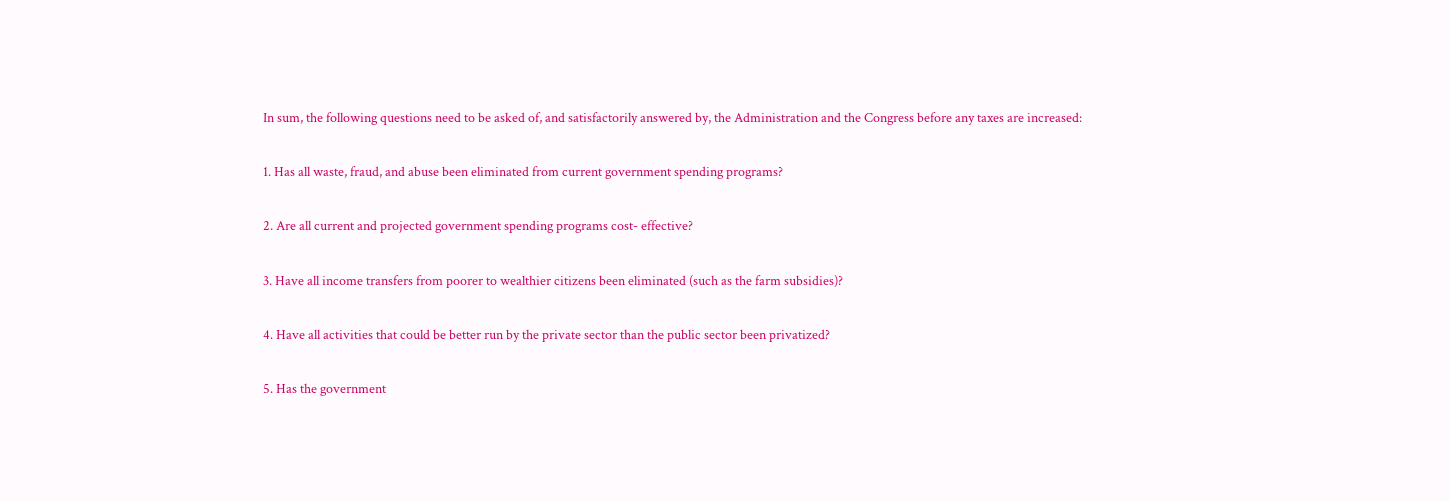In sum, the following questions need to be asked of, and satisfactorily answered by, the Administration and the Congress before any taxes are increased:

1. Has all waste, fraud, and abuse been eliminated from current government spending programs?

2. Are all current and projected government spending programs cost- effective?

3. Have all income transfers from poorer to wealthier citizens been eliminated (such as the farm subsidies)?

4. Have all activities that could be better run by the private sector than the public sector been privatized?

5. Has the government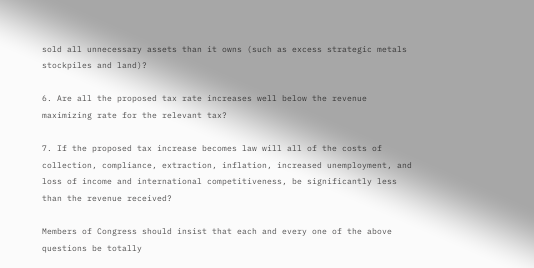sold all unnecessary assets than it owns (such as excess strategic metals stockpiles and land)?

6. Are all the proposed tax rate increases well below the revenue maximizing rate for the relevant tax?

7. If the proposed tax increase becomes law will all of the costs of collection, compliance, extraction, inflation, increased unemployment, and loss of income and international competitiveness, be significantly less than the revenue received?

Members of Congress should insist that each and every one of the above questions be totally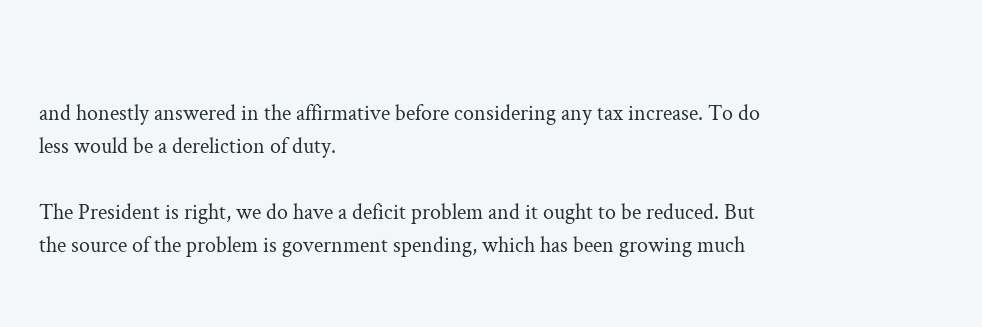and honestly answered in the affirmative before considering any tax increase. To do less would be a dereliction of duty.

The President is right, we do have a deficit problem and it ought to be reduced. But the source of the problem is government spending, which has been growing much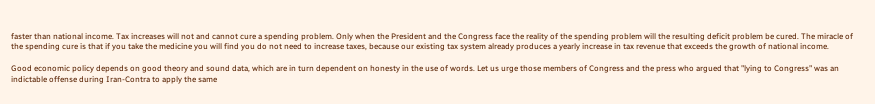faster than national income. Tax increases will not and cannot cure a spending problem. Only when the President and the Congress face the reality of the spending problem will the resulting deficit problem be cured. The miracle of the spending cure is that if you take the medicine you will find you do not need to increase taxes, because our existing tax system already produces a yearly increase in tax revenue that exceeds the growth of national income.

Good economic policy depends on good theory and sound data, which are in turn dependent on honesty in the use of words. Let us urge those members of Congress and the press who argued that "lying to Congress" was an indictable offense during Iran-Contra to apply the same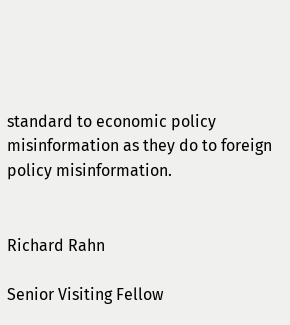standard to economic policy misinformation as they do to foreign policy misinformation.


Richard Rahn

Senior Visiting Fellow